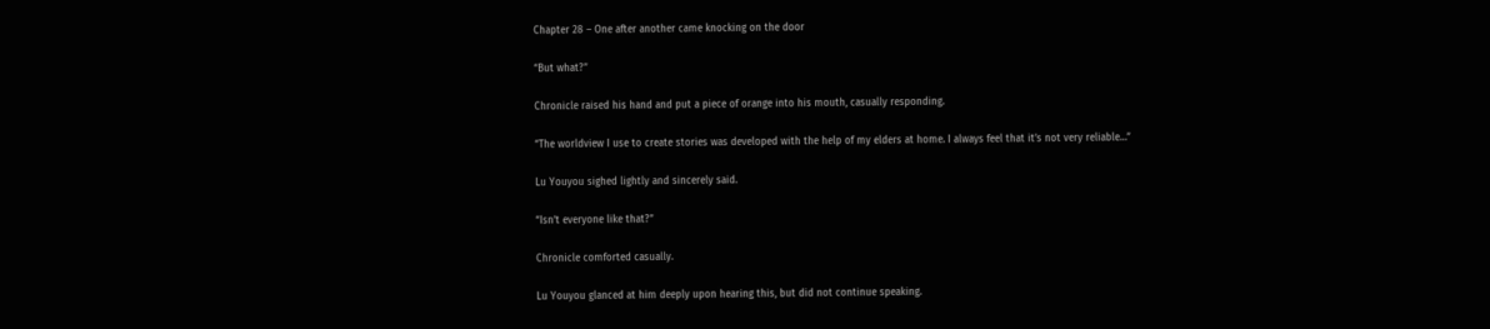Chapter 28 – One after another came knocking on the door

“But what?”

Chronicle raised his hand and put a piece of orange into his mouth, casually responding.

“The worldview I use to create stories was developed with the help of my elders at home. I always feel that it’s not very reliable…”

Lu Youyou sighed lightly and sincerely said.

“Isn’t everyone like that?”

Chronicle comforted casually.

Lu Youyou glanced at him deeply upon hearing this, but did not continue speaking.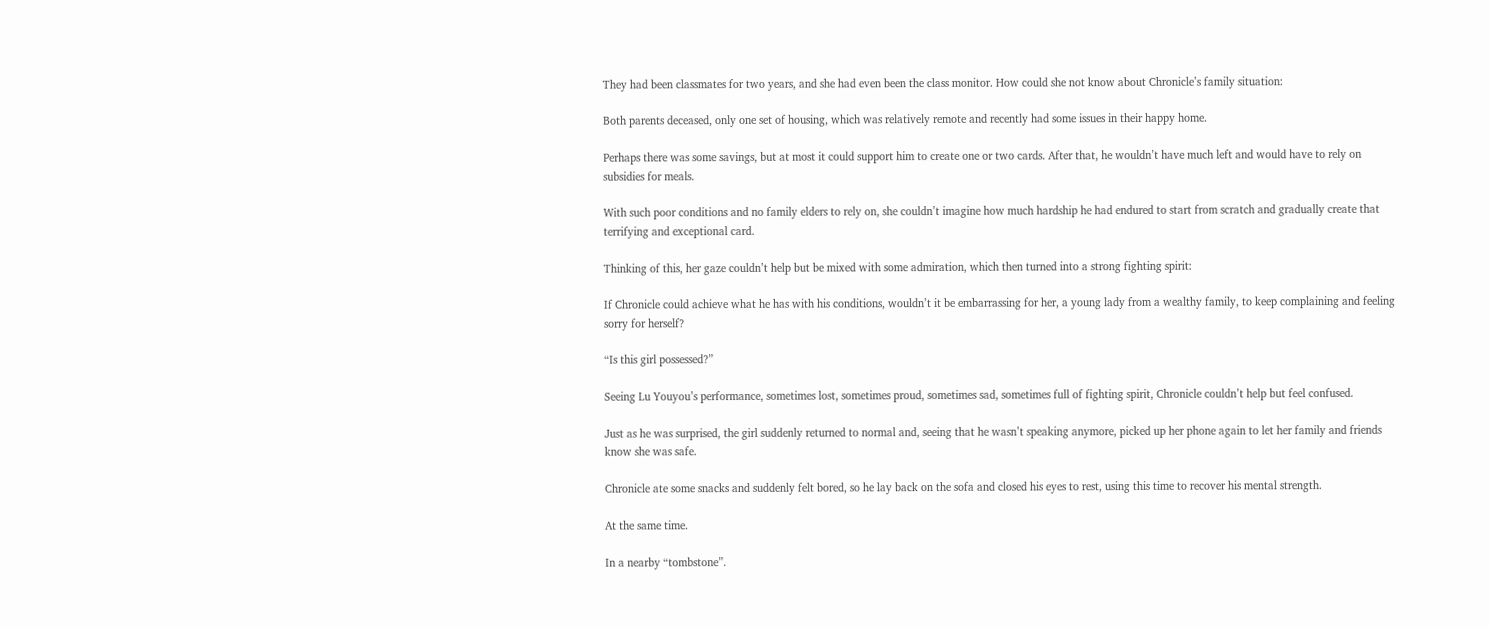They had been classmates for two years, and she had even been the class monitor. How could she not know about Chronicle’s family situation:

Both parents deceased, only one set of housing, which was relatively remote and recently had some issues in their happy home.

Perhaps there was some savings, but at most it could support him to create one or two cards. After that, he wouldn’t have much left and would have to rely on subsidies for meals.

With such poor conditions and no family elders to rely on, she couldn’t imagine how much hardship he had endured to start from scratch and gradually create that terrifying and exceptional card.

Thinking of this, her gaze couldn’t help but be mixed with some admiration, which then turned into a strong fighting spirit:

If Chronicle could achieve what he has with his conditions, wouldn’t it be embarrassing for her, a young lady from a wealthy family, to keep complaining and feeling sorry for herself?

“Is this girl possessed?”

Seeing Lu Youyou’s performance, sometimes lost, sometimes proud, sometimes sad, sometimes full of fighting spirit, Chronicle couldn’t help but feel confused.

Just as he was surprised, the girl suddenly returned to normal and, seeing that he wasn’t speaking anymore, picked up her phone again to let her family and friends know she was safe.

Chronicle ate some snacks and suddenly felt bored, so he lay back on the sofa and closed his eyes to rest, using this time to recover his mental strength.

At the same time.

In a nearby “tombstone”.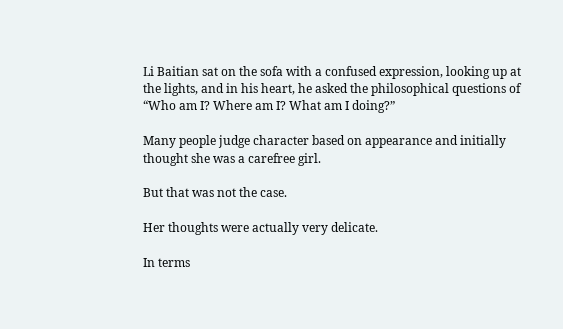Li Baitian sat on the sofa with a confused expression, looking up at the lights, and in his heart, he asked the philosophical questions of “Who am I? Where am I? What am I doing?”

Many people judge character based on appearance and initially thought she was a carefree girl.

But that was not the case.

Her thoughts were actually very delicate.

In terms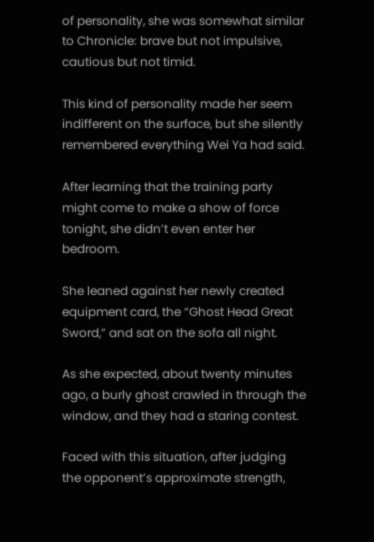of personality, she was somewhat similar to Chronicle: brave but not impulsive, cautious but not timid.

This kind of personality made her seem indifferent on the surface, but she silently remembered everything Wei Ya had said.

After learning that the training party might come to make a show of force tonight, she didn’t even enter her bedroom.

She leaned against her newly created equipment card, the “Ghost Head Great Sword,” and sat on the sofa all night.

As she expected, about twenty minutes ago, a burly ghost crawled in through the window, and they had a staring contest.

Faced with this situation, after judging the opponent’s approximate strength,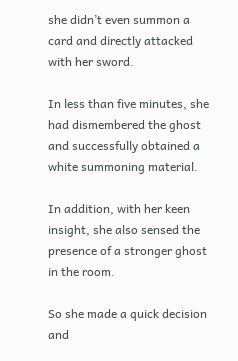she didn’t even summon a card and directly attacked with her sword.

In less than five minutes, she had dismembered the ghost and successfully obtained a white summoning material.

In addition, with her keen insight, she also sensed the presence of a stronger ghost in the room.

So she made a quick decision and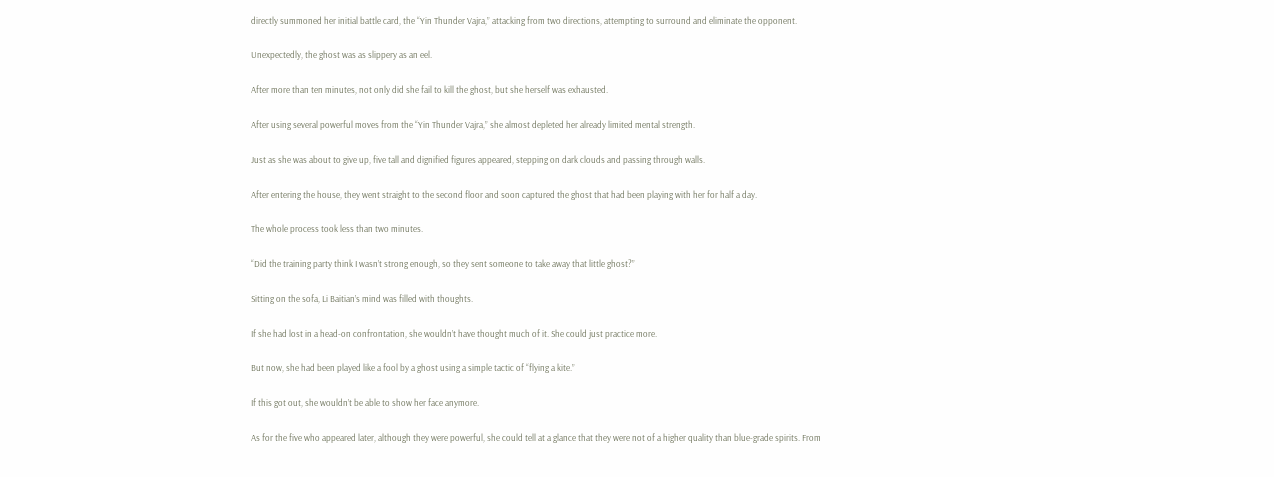directly summoned her initial battle card, the “Yin Thunder Vajra,” attacking from two directions, attempting to surround and eliminate the opponent.

Unexpectedly, the ghost was as slippery as an eel.

After more than ten minutes, not only did she fail to kill the ghost, but she herself was exhausted.

After using several powerful moves from the “Yin Thunder Vajra,” she almost depleted her already limited mental strength.

Just as she was about to give up, five tall and dignified figures appeared, stepping on dark clouds and passing through walls.

After entering the house, they went straight to the second floor and soon captured the ghost that had been playing with her for half a day.

The whole process took less than two minutes.

“Did the training party think I wasn’t strong enough, so they sent someone to take away that little ghost?”

Sitting on the sofa, Li Baitian’s mind was filled with thoughts.

If she had lost in a head-on confrontation, she wouldn’t have thought much of it. She could just practice more.

But now, she had been played like a fool by a ghost using a simple tactic of “flying a kite.”

If this got out, she wouldn’t be able to show her face anymore.

As for the five who appeared later, although they were powerful, she could tell at a glance that they were not of a higher quality than blue-grade spirits. From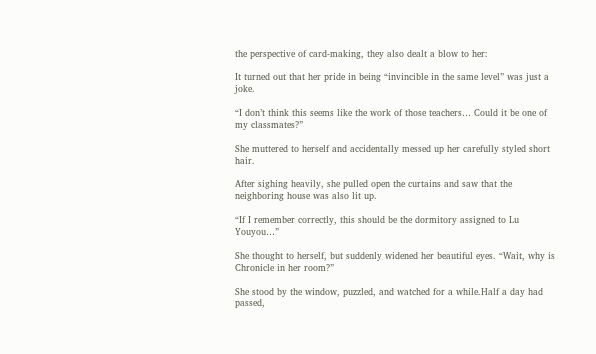the perspective of card-making, they also dealt a blow to her:

It turned out that her pride in being “invincible in the same level” was just a joke.

“I don’t think this seems like the work of those teachers… Could it be one of my classmates?”

She muttered to herself and accidentally messed up her carefully styled short hair.

After sighing heavily, she pulled open the curtains and saw that the neighboring house was also lit up.

“If I remember correctly, this should be the dormitory assigned to Lu Youyou…”

She thought to herself, but suddenly widened her beautiful eyes. “Wait, why is Chronicle in her room?”

She stood by the window, puzzled, and watched for a while.Half a day had passed,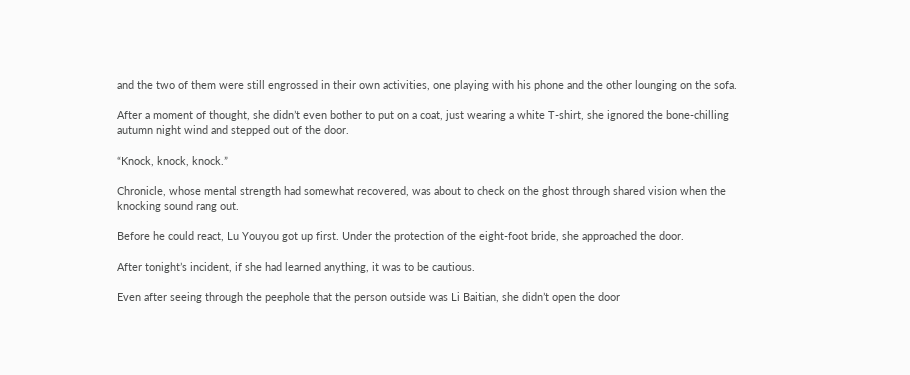and the two of them were still engrossed in their own activities, one playing with his phone and the other lounging on the sofa.

After a moment of thought, she didn’t even bother to put on a coat, just wearing a white T-shirt, she ignored the bone-chilling autumn night wind and stepped out of the door.

“Knock, knock, knock.”

Chronicle, whose mental strength had somewhat recovered, was about to check on the ghost through shared vision when the knocking sound rang out.

Before he could react, Lu Youyou got up first. Under the protection of the eight-foot bride, she approached the door.

After tonight’s incident, if she had learned anything, it was to be cautious.

Even after seeing through the peephole that the person outside was Li Baitian, she didn’t open the door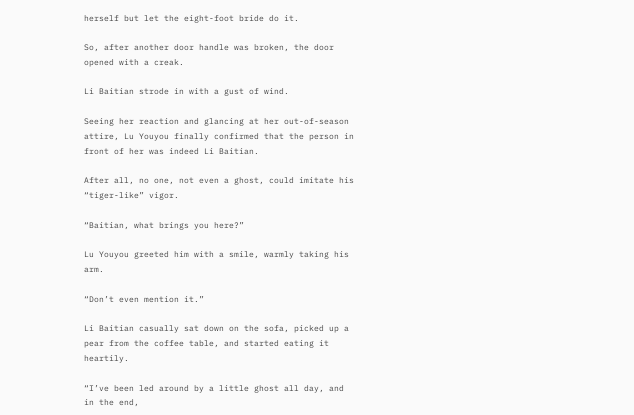herself but let the eight-foot bride do it.

So, after another door handle was broken, the door opened with a creak.

Li Baitian strode in with a gust of wind.

Seeing her reaction and glancing at her out-of-season attire, Lu Youyou finally confirmed that the person in front of her was indeed Li Baitian.

After all, no one, not even a ghost, could imitate his “tiger-like” vigor.

“Baitian, what brings you here?”

Lu Youyou greeted him with a smile, warmly taking his arm.

“Don’t even mention it.”

Li Baitian casually sat down on the sofa, picked up a pear from the coffee table, and started eating it heartily.

“I’ve been led around by a little ghost all day, and in the end,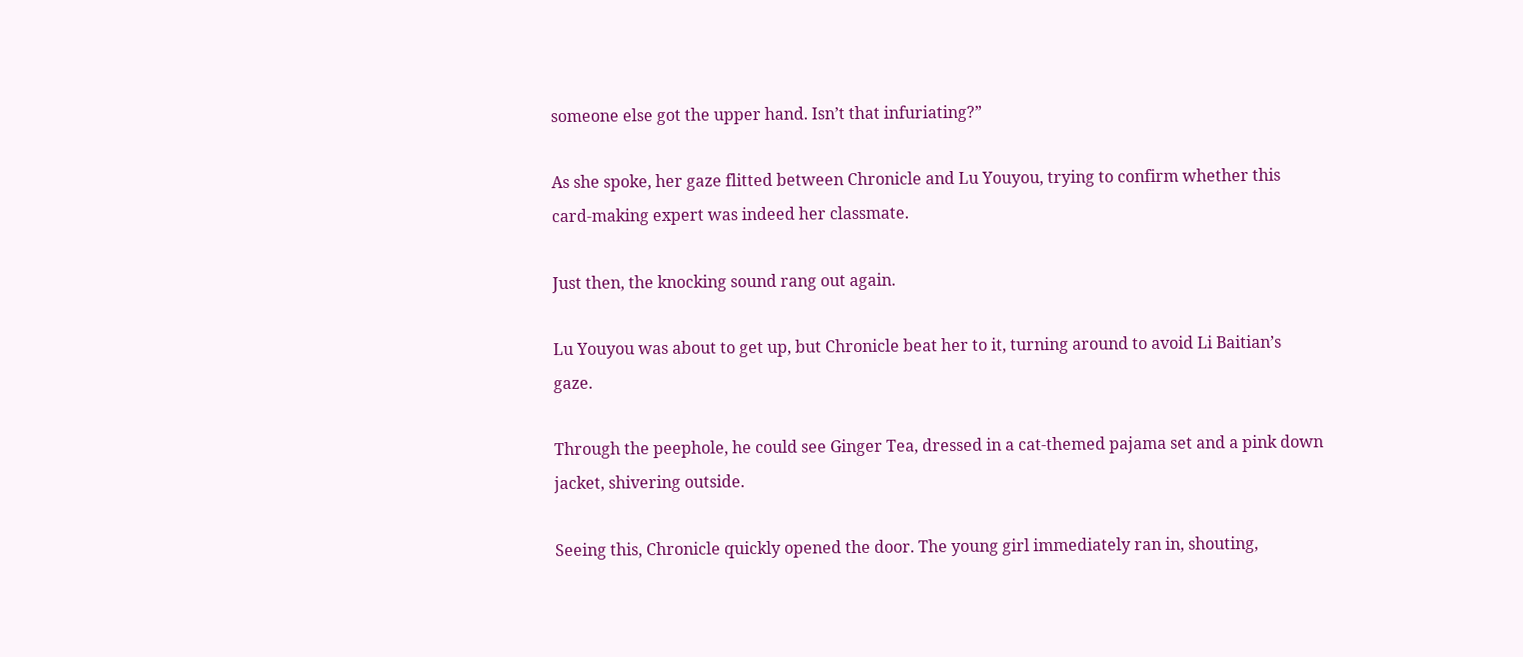someone else got the upper hand. Isn’t that infuriating?”

As she spoke, her gaze flitted between Chronicle and Lu Youyou, trying to confirm whether this card-making expert was indeed her classmate.

Just then, the knocking sound rang out again.

Lu Youyou was about to get up, but Chronicle beat her to it, turning around to avoid Li Baitian’s gaze.

Through the peephole, he could see Ginger Tea, dressed in a cat-themed pajama set and a pink down jacket, shivering outside.

Seeing this, Chronicle quickly opened the door. The young girl immediately ran in, shouting,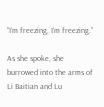“I’m freezing, I’m freezing.”

As she spoke, she burrowed into the arms of Li Baitian and Lu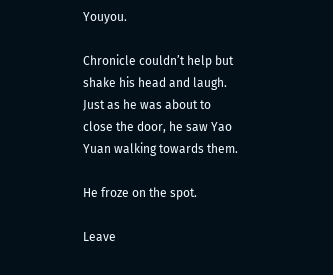Youyou.

Chronicle couldn’t help but shake his head and laugh. Just as he was about to close the door, he saw Yao Yuan walking towards them.

He froze on the spot.

Leave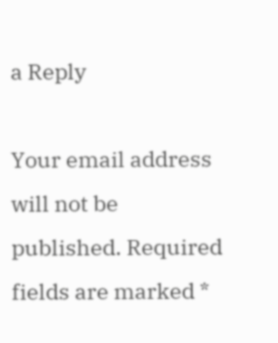a Reply

Your email address will not be published. Required fields are marked *